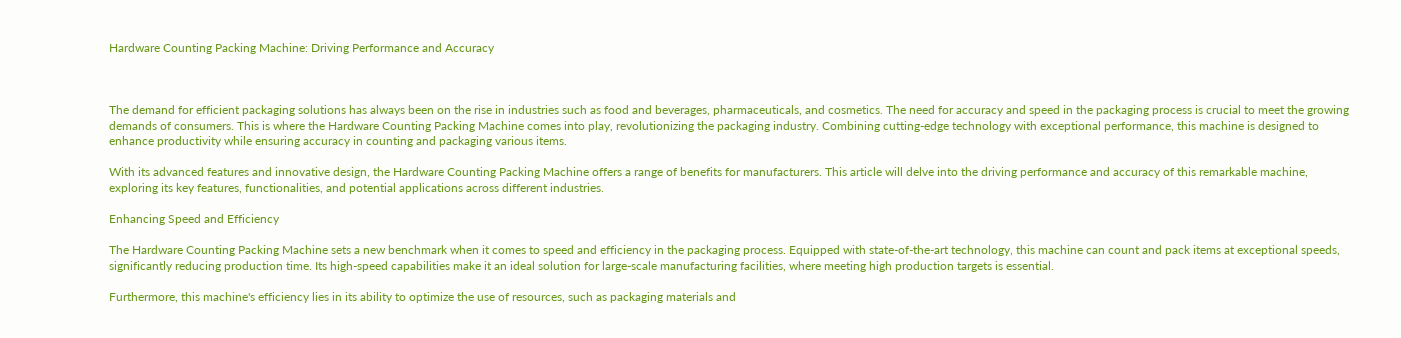Hardware Counting Packing Machine: Driving Performance and Accuracy



The demand for efficient packaging solutions has always been on the rise in industries such as food and beverages, pharmaceuticals, and cosmetics. The need for accuracy and speed in the packaging process is crucial to meet the growing demands of consumers. This is where the Hardware Counting Packing Machine comes into play, revolutionizing the packaging industry. Combining cutting-edge technology with exceptional performance, this machine is designed to enhance productivity while ensuring accuracy in counting and packaging various items.

With its advanced features and innovative design, the Hardware Counting Packing Machine offers a range of benefits for manufacturers. This article will delve into the driving performance and accuracy of this remarkable machine, exploring its key features, functionalities, and potential applications across different industries.

Enhancing Speed and Efficiency

The Hardware Counting Packing Machine sets a new benchmark when it comes to speed and efficiency in the packaging process. Equipped with state-of-the-art technology, this machine can count and pack items at exceptional speeds, significantly reducing production time. Its high-speed capabilities make it an ideal solution for large-scale manufacturing facilities, where meeting high production targets is essential.

Furthermore, this machine's efficiency lies in its ability to optimize the use of resources, such as packaging materials and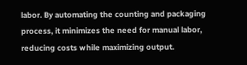labor. By automating the counting and packaging process, it minimizes the need for manual labor, reducing costs while maximizing output.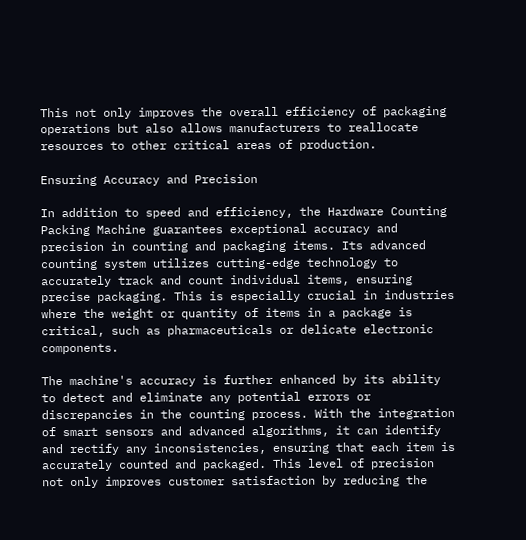This not only improves the overall efficiency of packaging operations but also allows manufacturers to reallocate resources to other critical areas of production.

Ensuring Accuracy and Precision

In addition to speed and efficiency, the Hardware Counting Packing Machine guarantees exceptional accuracy and precision in counting and packaging items. Its advanced counting system utilizes cutting-edge technology to accurately track and count individual items, ensuring precise packaging. This is especially crucial in industries where the weight or quantity of items in a package is critical, such as pharmaceuticals or delicate electronic components.

The machine's accuracy is further enhanced by its ability to detect and eliminate any potential errors or discrepancies in the counting process. With the integration of smart sensors and advanced algorithms, it can identify and rectify any inconsistencies, ensuring that each item is accurately counted and packaged. This level of precision not only improves customer satisfaction by reducing the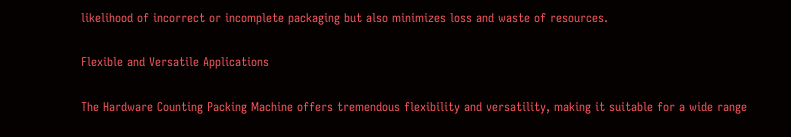likelihood of incorrect or incomplete packaging but also minimizes loss and waste of resources.

Flexible and Versatile Applications

The Hardware Counting Packing Machine offers tremendous flexibility and versatility, making it suitable for a wide range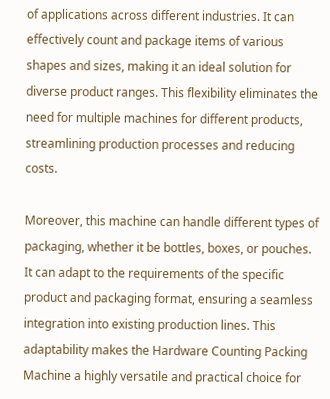of applications across different industries. It can effectively count and package items of various shapes and sizes, making it an ideal solution for diverse product ranges. This flexibility eliminates the need for multiple machines for different products, streamlining production processes and reducing costs.

Moreover, this machine can handle different types of packaging, whether it be bottles, boxes, or pouches. It can adapt to the requirements of the specific product and packaging format, ensuring a seamless integration into existing production lines. This adaptability makes the Hardware Counting Packing Machine a highly versatile and practical choice for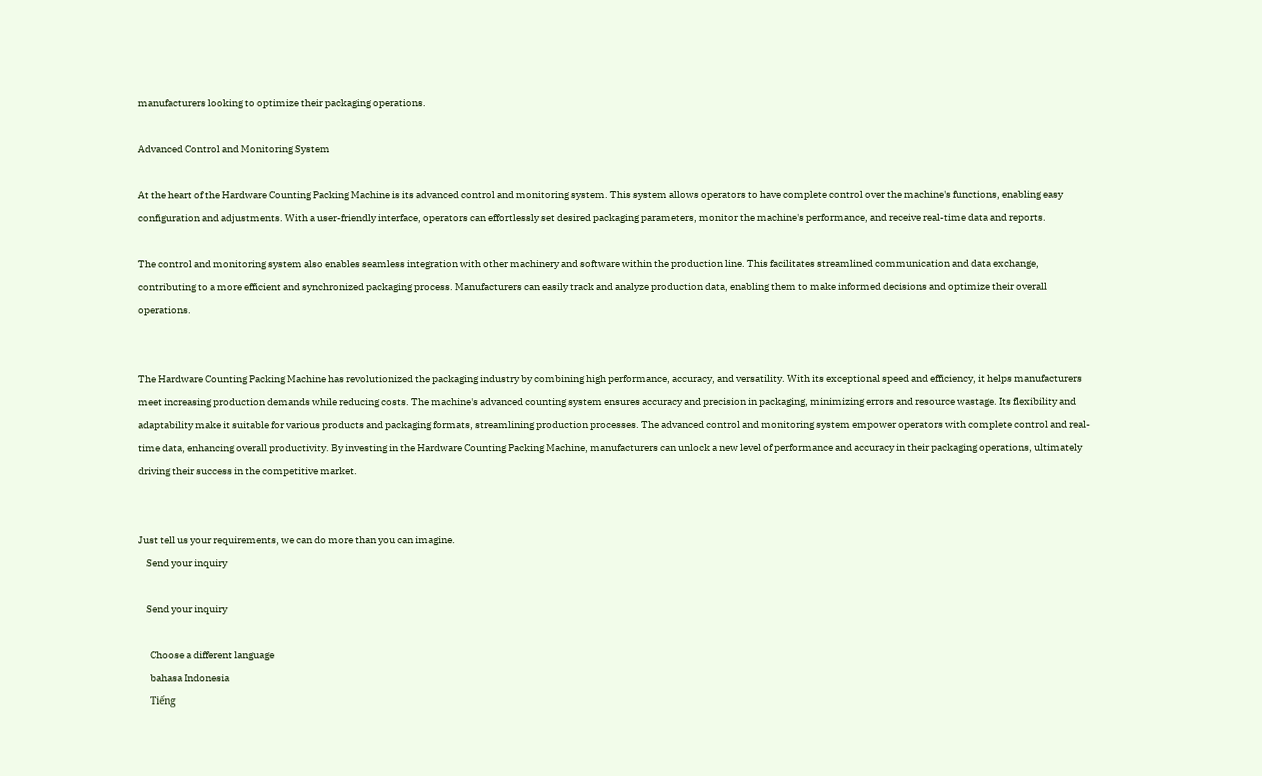manufacturers looking to optimize their packaging operations.

Advanced Control and Monitoring System

At the heart of the Hardware Counting Packing Machine is its advanced control and monitoring system. This system allows operators to have complete control over the machine's functions, enabling easy configuration and adjustments. With a user-friendly interface, operators can effortlessly set desired packaging parameters, monitor the machine's performance, and receive real-time data and reports.

The control and monitoring system also enables seamless integration with other machinery and software within the production line. This facilitates streamlined communication and data exchange, contributing to a more efficient and synchronized packaging process. Manufacturers can easily track and analyze production data, enabling them to make informed decisions and optimize their overall operations.


The Hardware Counting Packing Machine has revolutionized the packaging industry by combining high performance, accuracy, and versatility. With its exceptional speed and efficiency, it helps manufacturers meet increasing production demands while reducing costs. The machine's advanced counting system ensures accuracy and precision in packaging, minimizing errors and resource wastage. Its flexibility and adaptability make it suitable for various products and packaging formats, streamlining production processes. The advanced control and monitoring system empower operators with complete control and real-time data, enhancing overall productivity. By investing in the Hardware Counting Packing Machine, manufacturers can unlock a new level of performance and accuracy in their packaging operations, ultimately driving their success in the competitive market.


Just tell us your requirements, we can do more than you can imagine.
    Send your inquiry

    Send your inquiry

      Choose a different language
      bahasa Indonesia
      Tiếng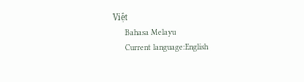Việt
      Bahasa Melayu
      Current language:English